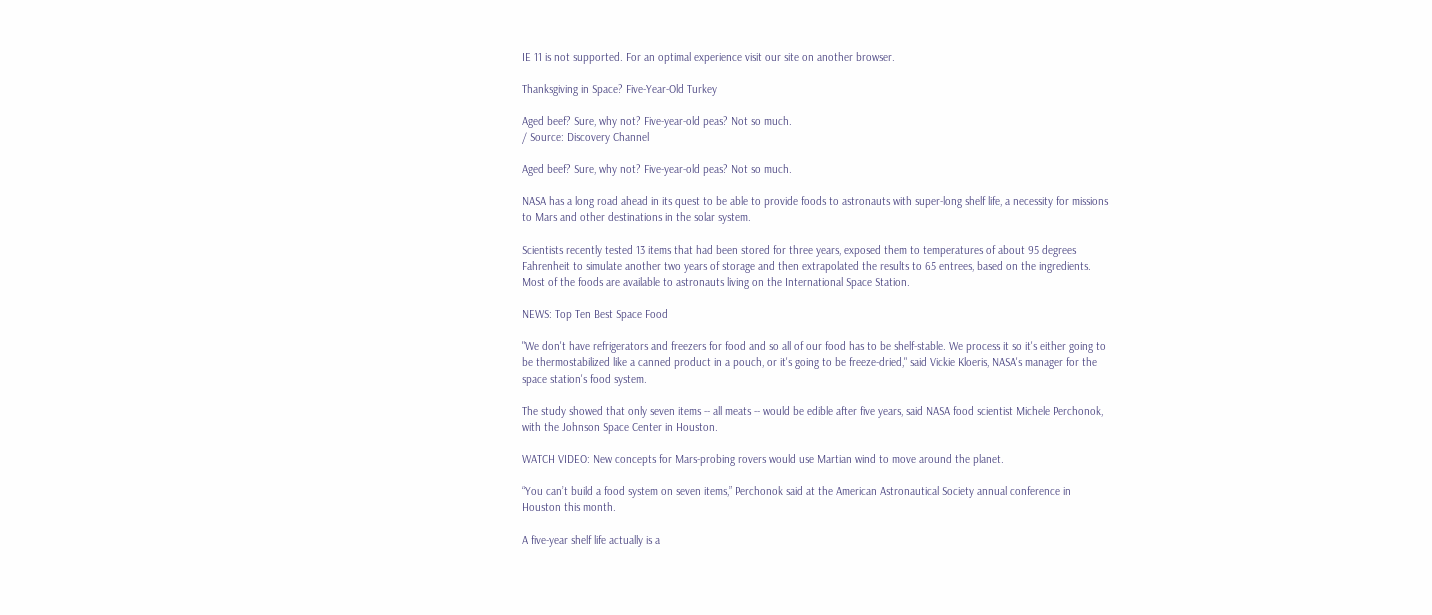IE 11 is not supported. For an optimal experience visit our site on another browser.

Thanksgiving in Space? Five-Year-Old Turkey

Aged beef? Sure, why not? Five-year-old peas? Not so much.
/ Source: Discovery Channel

Aged beef? Sure, why not? Five-year-old peas? Not so much.

NASA has a long road ahead in its quest to be able to provide foods to astronauts with super-long shelf life, a necessity for missions to Mars and other destinations in the solar system.

Scientists recently tested 13 items that had been stored for three years, exposed them to temperatures of about 95 degrees Fahrenheit to simulate another two years of storage and then extrapolated the results to 65 entrees, based on the ingredients. Most of the foods are available to astronauts living on the International Space Station.

NEWS: Top Ten Best Space Food

"We don't have refrigerators and freezers for food and so all of our food has to be shelf-stable. We process it so it's either going to be thermostabilized like a canned product in a pouch, or it's going to be freeze-dried," said Vickie Kloeris, NASA's manager for the space station's food system.

The study showed that only seven items -- all meats -- would be edible after five years, said NASA food scientist Michele Perchonok, with the Johnson Space Center in Houston.

WATCH VIDEO: New concepts for Mars-probing rovers would use Martian wind to move around the planet.

“You can’t build a food system on seven items,” Perchonok said at the American Astronautical Society annual conference in Houston this month.

A five-year shelf life actually is a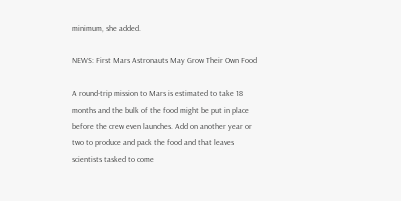minimum, she added.

NEWS: First Mars Astronauts May Grow Their Own Food

A round-trip mission to Mars is estimated to take 18 months and the bulk of the food might be put in place before the crew even launches. Add on another year or two to produce and pack the food and that leaves scientists tasked to come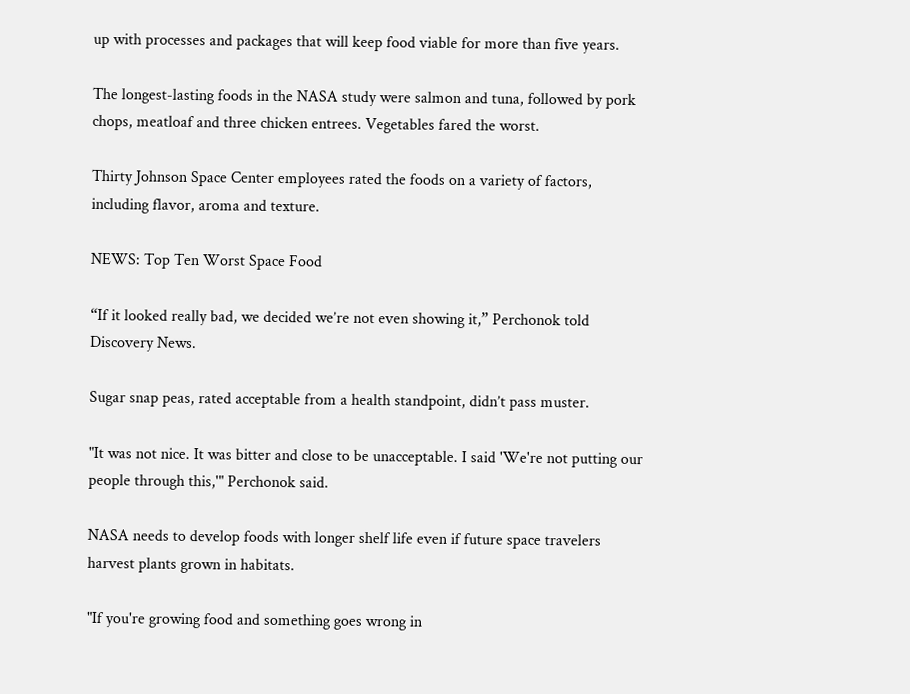up with processes and packages that will keep food viable for more than five years.

The longest-lasting foods in the NASA study were salmon and tuna, followed by pork chops, meatloaf and three chicken entrees. Vegetables fared the worst.

Thirty Johnson Space Center employees rated the foods on a variety of factors, including flavor, aroma and texture.

NEWS: Top Ten Worst Space Food

“If it looked really bad, we decided we’re not even showing it,” Perchonok told Discovery News.

Sugar snap peas, rated acceptable from a health standpoint, didn’t pass muster.

"It was not nice. It was bitter and close to be unacceptable. I said 'We're not putting our people through this,'" Perchonok said.

NASA needs to develop foods with longer shelf life even if future space travelers harvest plants grown in habitats.

"If you're growing food and something goes wrong in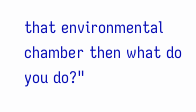that environmental chamber then what do you do?"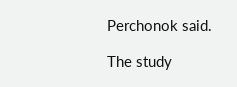Perchonok said.

The study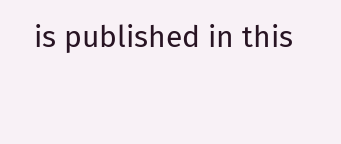is published in this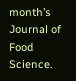month’s Journal of Food Science.